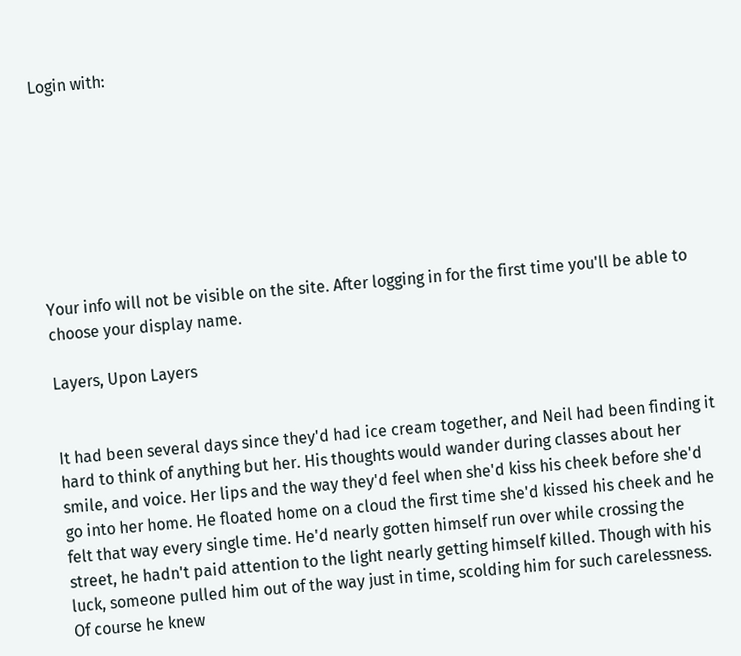Login with:








Your info will not be visible on the site. After logging in for the first time you'll be able to choose your display name.

Layers, Upon Layers


It had been several days since they'd had ice cream together, and Neil had been finding it hard to think of anything but her. His thoughts would wander during classes about her smile, and voice. Her lips and the way they'd feel when she'd kiss his cheek before she'd go into her home. He floated home on a cloud the first time she'd kissed his cheek and he felt that way every single time. He'd nearly gotten himself run over while crossing the street, he hadn't paid attention to the light nearly getting himself killed. Though with his luck, someone pulled him out of the way just in time, scolding him for such carelessness. Of course he knew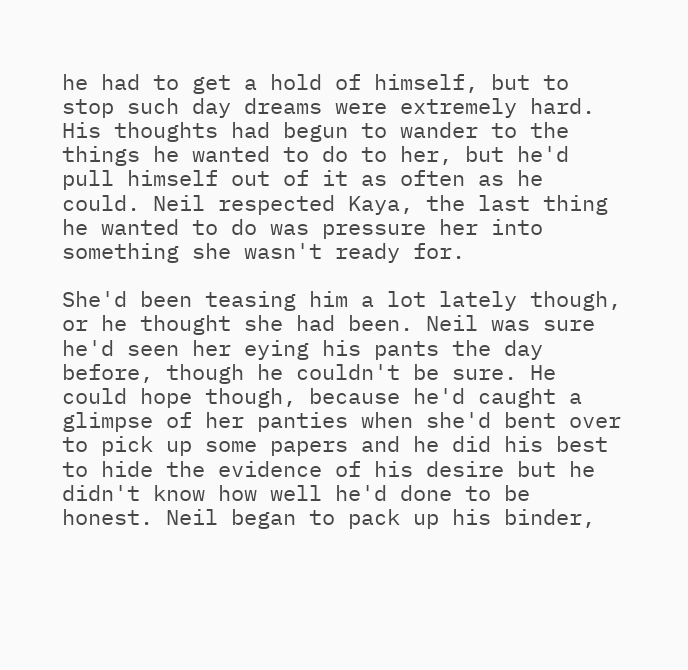he had to get a hold of himself, but to stop such day dreams were extremely hard. His thoughts had begun to wander to the things he wanted to do to her, but he'd pull himself out of it as often as he could. Neil respected Kaya, the last thing he wanted to do was pressure her into something she wasn't ready for.

She'd been teasing him a lot lately though, or he thought she had been. Neil was sure he'd seen her eying his pants the day before, though he couldn't be sure. He could hope though, because he'd caught a glimpse of her panties when she'd bent over to pick up some papers and he did his best to hide the evidence of his desire but he didn't know how well he'd done to be honest. Neil began to pack up his binder,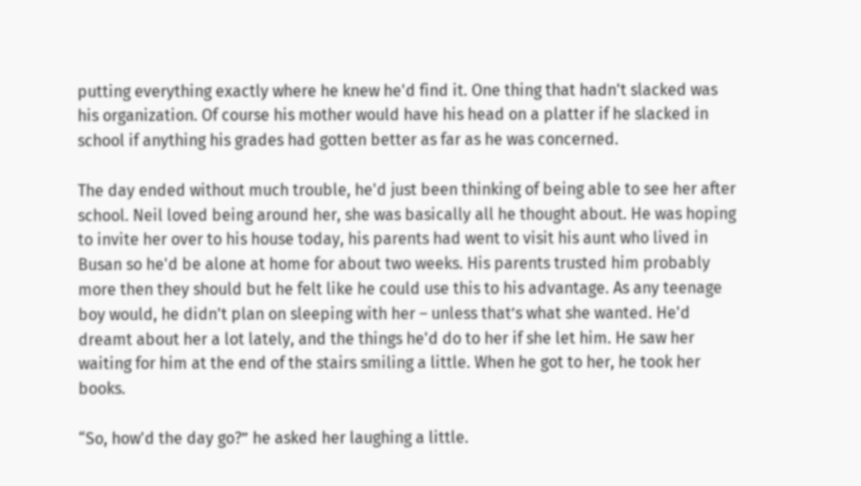putting everything exactly where he knew he'd find it. One thing that hadn't slacked was his organization. Of course his mother would have his head on a platter if he slacked in school if anything his grades had gotten better as far as he was concerned.

The day ended without much trouble, he'd just been thinking of being able to see her after school. Neil loved being around her, she was basically all he thought about. He was hoping to invite her over to his house today, his parents had went to visit his aunt who lived in Busan so he'd be alone at home for about two weeks. His parents trusted him probably more then they should but he felt like he could use this to his advantage. As any teenage boy would, he didn't plan on sleeping with her – unless that’s what she wanted. He'd dreamt about her a lot lately, and the things he'd do to her if she let him. He saw her waiting for him at the end of the stairs smiling a little. When he got to her, he took her books.

“So, how'd the day go?” he asked her laughing a little.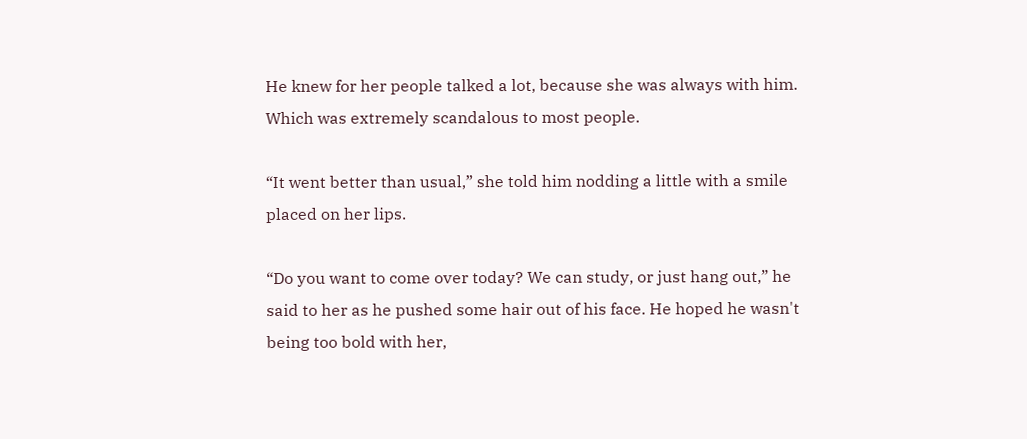He knew for her people talked a lot, because she was always with him. Which was extremely scandalous to most people.

“It went better than usual,” she told him nodding a little with a smile placed on her lips.

“Do you want to come over today? We can study, or just hang out,” he said to her as he pushed some hair out of his face. He hoped he wasn't being too bold with her,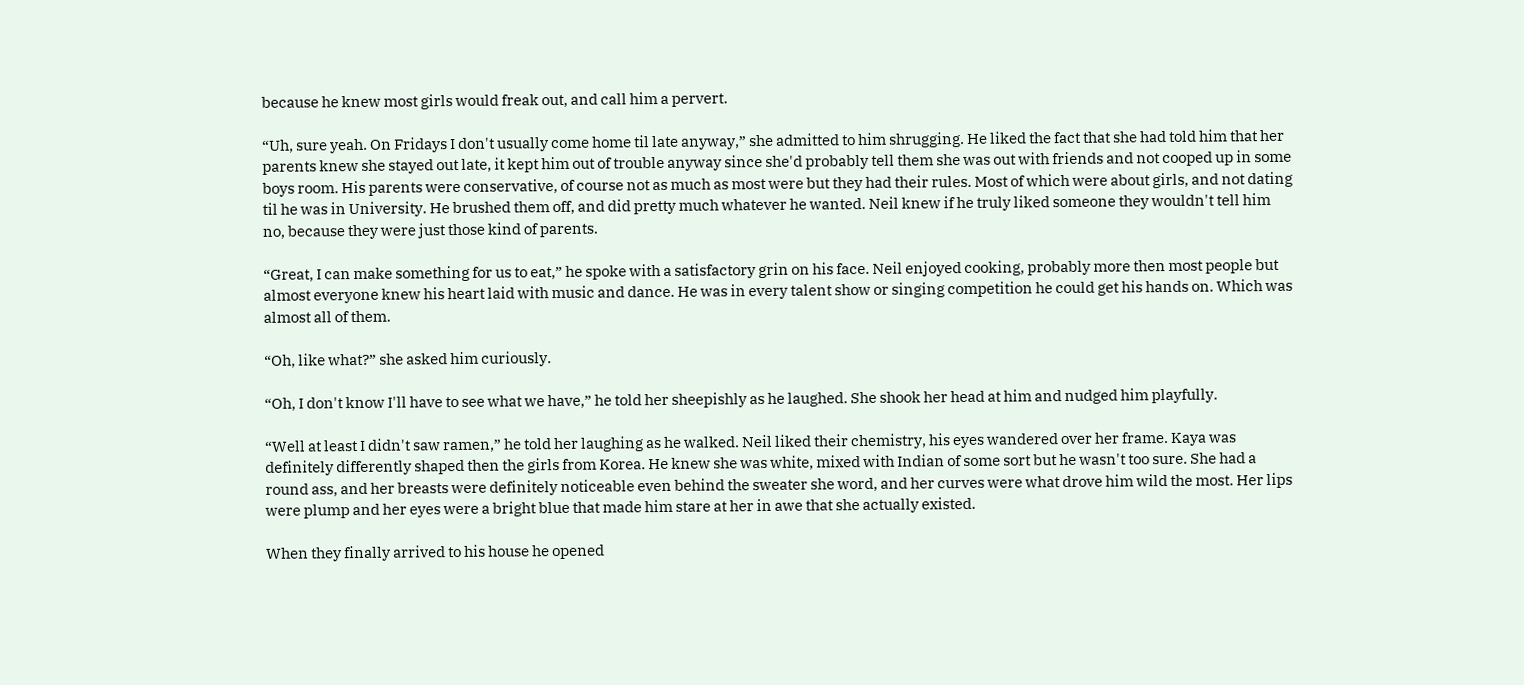because he knew most girls would freak out, and call him a pervert.

“Uh, sure yeah. On Fridays I don't usually come home til late anyway,” she admitted to him shrugging. He liked the fact that she had told him that her parents knew she stayed out late, it kept him out of trouble anyway since she'd probably tell them she was out with friends and not cooped up in some boys room. His parents were conservative, of course not as much as most were but they had their rules. Most of which were about girls, and not dating til he was in University. He brushed them off, and did pretty much whatever he wanted. Neil knew if he truly liked someone they wouldn't tell him no, because they were just those kind of parents.

“Great, I can make something for us to eat,” he spoke with a satisfactory grin on his face. Neil enjoyed cooking, probably more then most people but almost everyone knew his heart laid with music and dance. He was in every talent show or singing competition he could get his hands on. Which was almost all of them.

“Oh, like what?” she asked him curiously.

“Oh, I don't know I'll have to see what we have,” he told her sheepishly as he laughed. She shook her head at him and nudged him playfully.

“Well at least I didn't saw ramen,” he told her laughing as he walked. Neil liked their chemistry, his eyes wandered over her frame. Kaya was definitely differently shaped then the girls from Korea. He knew she was white, mixed with Indian of some sort but he wasn't too sure. She had a round ass, and her breasts were definitely noticeable even behind the sweater she word, and her curves were what drove him wild the most. Her lips were plump and her eyes were a bright blue that made him stare at her in awe that she actually existed.

When they finally arrived to his house he opened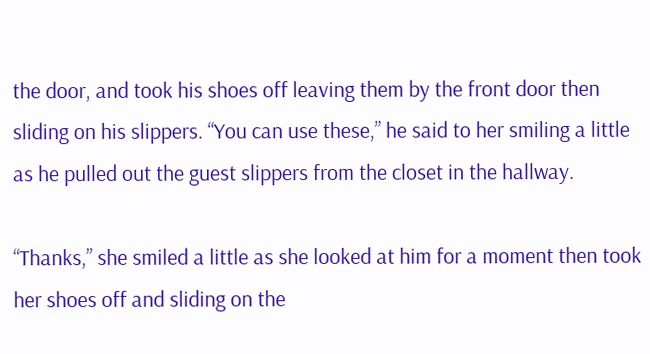the door, and took his shoes off leaving them by the front door then sliding on his slippers. “You can use these,” he said to her smiling a little as he pulled out the guest slippers from the closet in the hallway.

“Thanks,” she smiled a little as she looked at him for a moment then took her shoes off and sliding on the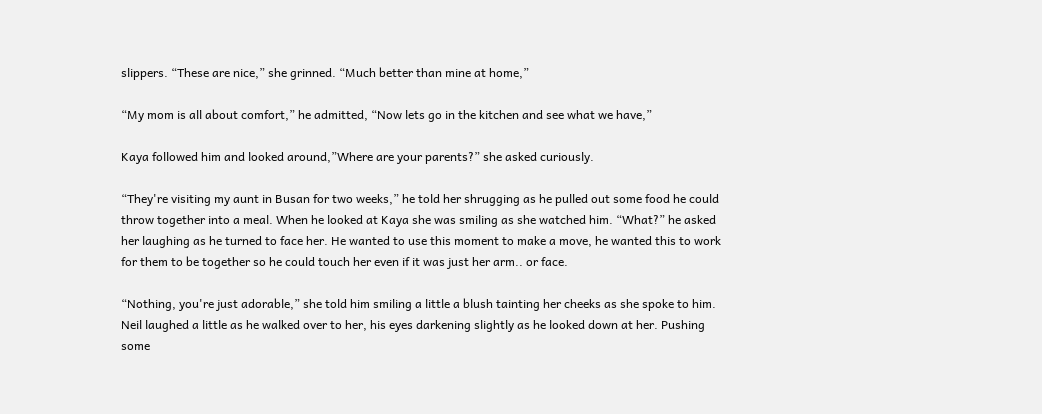slippers. “These are nice,” she grinned. “Much better than mine at home,”

“My mom is all about comfort,” he admitted, “Now lets go in the kitchen and see what we have,”

Kaya followed him and looked around,”Where are your parents?” she asked curiously.

“They're visiting my aunt in Busan for two weeks,” he told her shrugging as he pulled out some food he could throw together into a meal. When he looked at Kaya she was smiling as she watched him. “What?” he asked her laughing as he turned to face her. He wanted to use this moment to make a move, he wanted this to work for them to be together so he could touch her even if it was just her arm.. or face.

“Nothing, you're just adorable,” she told him smiling a little a blush tainting her cheeks as she spoke to him. Neil laughed a little as he walked over to her, his eyes darkening slightly as he looked down at her. Pushing some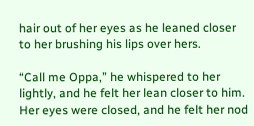hair out of her eyes as he leaned closer to her brushing his lips over hers.

“Call me Oppa,” he whispered to her lightly, and he felt her lean closer to him. Her eyes were closed, and he felt her nod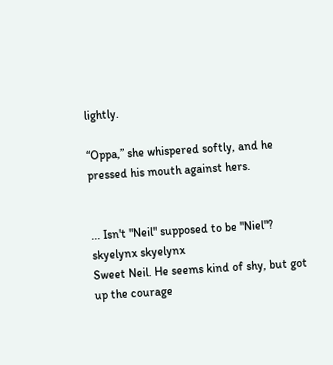lightly.

“Oppa,” she whispered softly, and he pressed his mouth against hers.


... Isn't "Neil" supposed to be "Niel"?
skyelynx skyelynx
Sweet Neil. He seems kind of shy, but got up the courage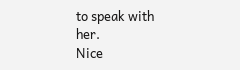to speak with her.
Nice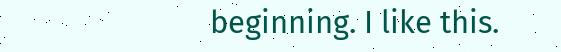beginning. I like this.